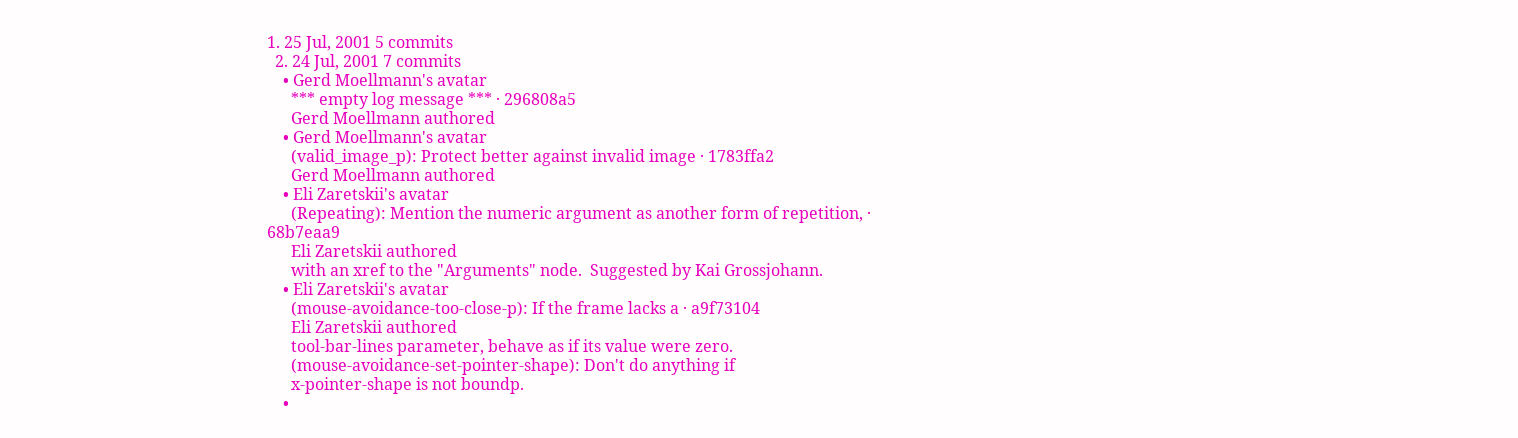1. 25 Jul, 2001 5 commits
  2. 24 Jul, 2001 7 commits
    • Gerd Moellmann's avatar
      *** empty log message *** · 296808a5
      Gerd Moellmann authored
    • Gerd Moellmann's avatar
      (valid_image_p): Protect better against invalid image · 1783ffa2
      Gerd Moellmann authored
    • Eli Zaretskii's avatar
      (Repeating): Mention the numeric argument as another form of repetition, · 68b7eaa9
      Eli Zaretskii authored
      with an xref to the "Arguments" node.  Suggested by Kai Grossjohann.
    • Eli Zaretskii's avatar
      (mouse-avoidance-too-close-p): If the frame lacks a · a9f73104
      Eli Zaretskii authored
      tool-bar-lines parameter, behave as if its value were zero.
      (mouse-avoidance-set-pointer-shape): Don't do anything if
      x-pointer-shape is not boundp.
    •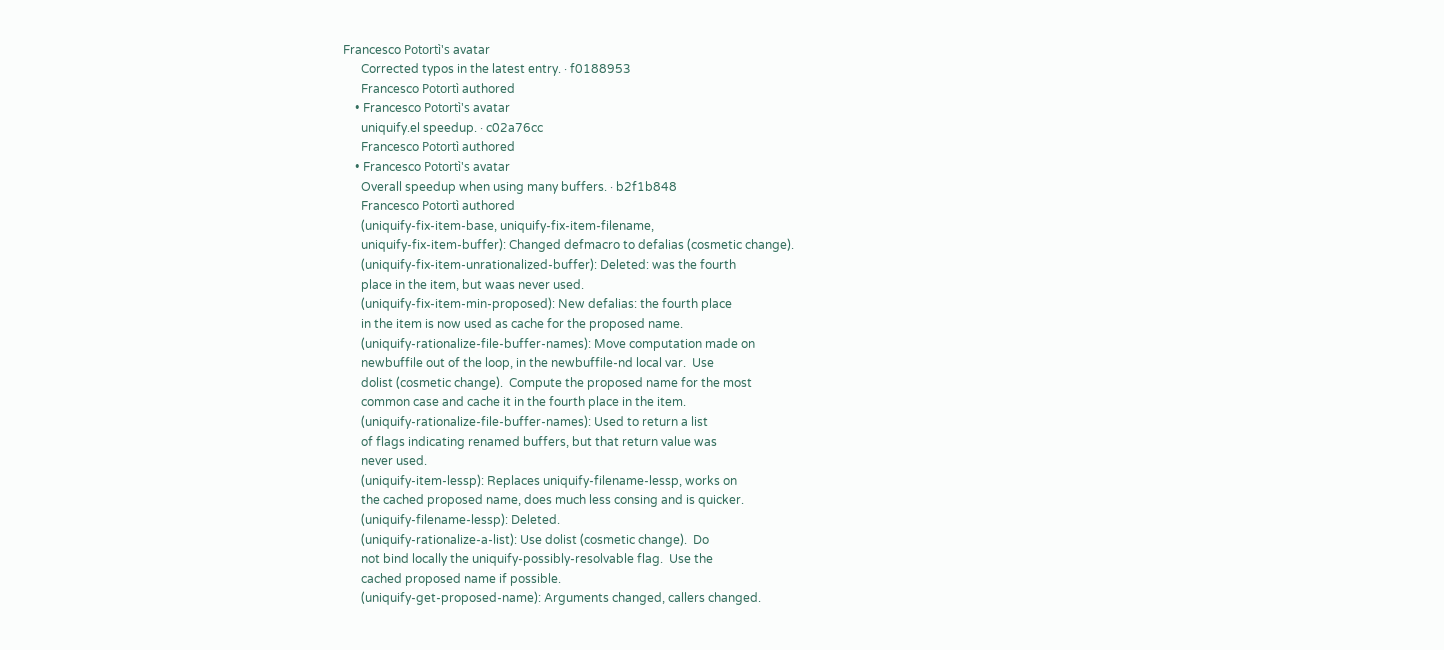Francesco Potortì's avatar
      Corrected typos in the latest entry. · f0188953
      Francesco Potortì authored
    • Francesco Potortì's avatar
      uniquify.el speedup. · c02a76cc
      Francesco Potortì authored
    • Francesco Potortì's avatar
      Overall speedup when using many buffers. · b2f1b848
      Francesco Potortì authored
      (uniquify-fix-item-base, uniquify-fix-item-filename,
      uniquify-fix-item-buffer): Changed defmacro to defalias (cosmetic change).
      (uniquify-fix-item-unrationalized-buffer): Deleted: was the fourth
      place in the item, but waas never used.
      (uniquify-fix-item-min-proposed): New defalias: the fourth place
      in the item is now used as cache for the proposed name.
      (uniquify-rationalize-file-buffer-names): Move computation made on
      newbuffile out of the loop, in the newbuffile-nd local var.  Use
      dolist (cosmetic change).  Compute the proposed name for the most
      common case and cache it in the fourth place in the item.
      (uniquify-rationalize-file-buffer-names): Used to return a list
      of flags indicating renamed buffers, but that return value was
      never used.
      (uniquify-item-lessp): Replaces uniquify-filename-lessp, works on
      the cached proposed name, does much less consing and is quicker.
      (uniquify-filename-lessp): Deleted.
      (uniquify-rationalize-a-list): Use dolist (cosmetic change).  Do
      not bind locally the uniquify-possibly-resolvable flag.  Use the
      cached proposed name if possible.
      (uniquify-get-proposed-name): Arguments changed, callers changed.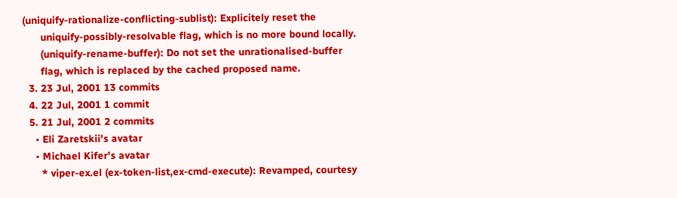(uniquify-rationalize-conflicting-sublist): Explicitely reset the
      uniquify-possibly-resolvable flag, which is no more bound locally.
      (uniquify-rename-buffer): Do not set the unrationalised-buffer
      flag, which is replaced by the cached proposed name.
  3. 23 Jul, 2001 13 commits
  4. 22 Jul, 2001 1 commit
  5. 21 Jul, 2001 2 commits
    • Eli Zaretskii's avatar
    • Michael Kifer's avatar
      * viper-ex.el (ex-token-list,ex-cmd-execute): Revamped, courtesy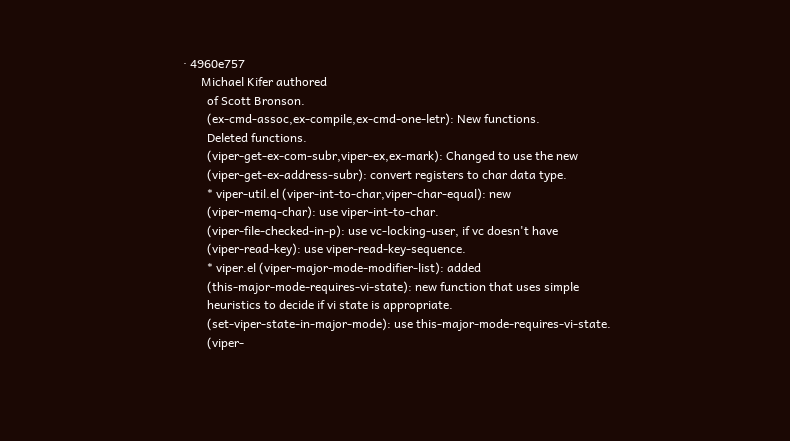· 4960e757
      Michael Kifer authored
        of Scott Bronson.
        (ex-cmd-assoc,ex-compile,ex-cmd-one-letr): New functions.
        Deleted functions.
        (viper-get-ex-com-subr,viper-ex,ex-mark): Changed to use the new
        (viper-get-ex-address-subr): convert registers to char data type.
        * viper-util.el (viper-int-to-char,viper-char-equal): new
        (viper-memq-char): use viper-int-to-char.
        (viper-file-checked-in-p): use vc-locking-user, if vc doesn't have
        (viper-read-key): use viper-read-key-sequence.
        * viper.el (viper-major-mode-modifier-list): added
        (this-major-mode-requires-vi-state): new function that uses simple
        heuristics to decide if vi state is appropriate.
        (set-viper-state-in-major-mode): use this-major-mode-requires-vi-state.
        (viper-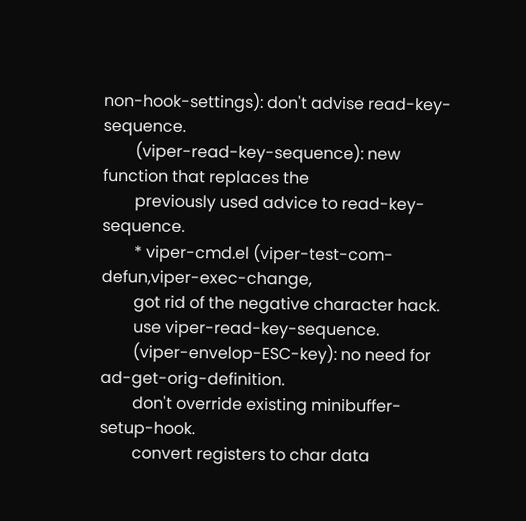non-hook-settings): don't advise read-key-sequence.
        (viper-read-key-sequence): new function that replaces the
        previously used advice to read-key-sequence.
        * viper-cmd.el (viper-test-com-defun,viper-exec-change,
        got rid of the negative character hack.
        use viper-read-key-sequence.
        (viper-envelop-ESC-key): no need for ad-get-orig-definition.
        don't override existing minibuffer-setup-hook.
        convert registers to char data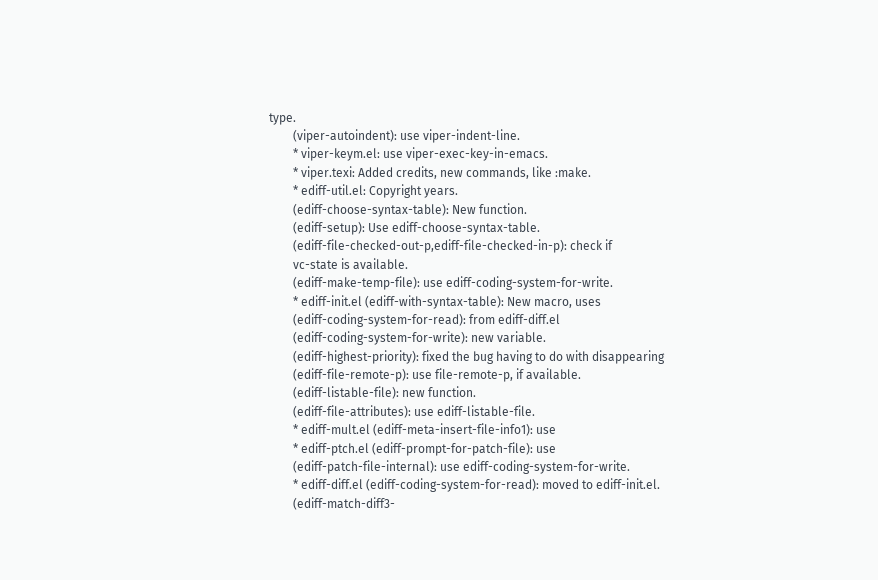type.
        (viper-autoindent): use viper-indent-line.
        * viper-keym.el: use viper-exec-key-in-emacs.
        * viper.texi: Added credits, new commands, like :make.
        * ediff-util.el: Copyright years.
        (ediff-choose-syntax-table): New function.
        (ediff-setup): Use ediff-choose-syntax-table.
        (ediff-file-checked-out-p,ediff-file-checked-in-p): check if
        vc-state is available.
        (ediff-make-temp-file): use ediff-coding-system-for-write.
        * ediff-init.el (ediff-with-syntax-table): New macro, uses
        (ediff-coding-system-for-read): from ediff-diff.el
        (ediff-coding-system-for-write): new variable.
        (ediff-highest-priority): fixed the bug having to do with disappearing
        (ediff-file-remote-p): use file-remote-p, if available.
        (ediff-listable-file): new function.
        (ediff-file-attributes): use ediff-listable-file.
        * ediff-mult.el (ediff-meta-insert-file-info1): use
        * ediff-ptch.el (ediff-prompt-for-patch-file): use
        (ediff-patch-file-internal): use ediff-coding-system-for-write.
        * ediff-diff.el (ediff-coding-system-for-read): moved to ediff-init.el.
        (ediff-match-diff3-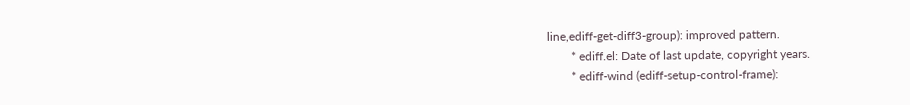line,ediff-get-diff3-group): improved pattern.
        * ediff.el: Date of last update, copyright years.
        * ediff-wind (ediff-setup-control-frame):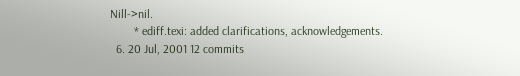Nill->nil.
        * ediff.texi: added clarifications, acknowledgements.
  6. 20 Jul, 2001 12 commits